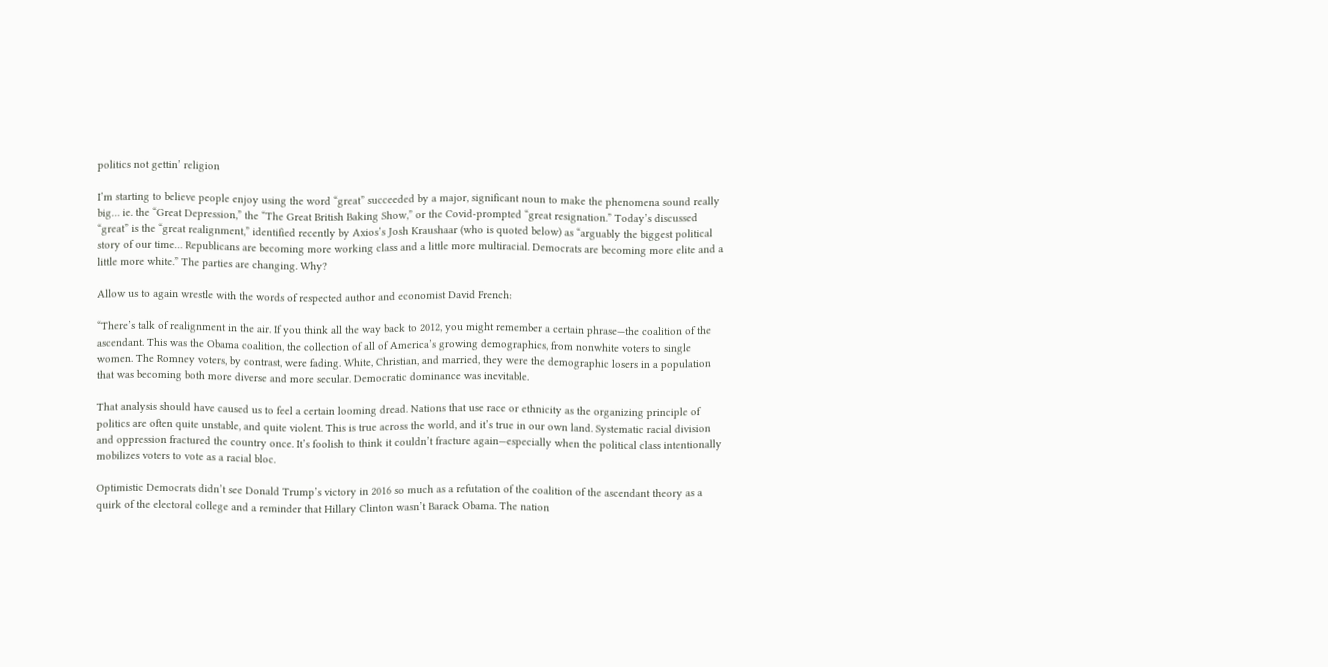politics not gettin’ religion

I’m starting to believe people enjoy using the word “great” succeeded by a major, significant noun to make the phenomena sound really big… ie. the “Great Depression,” the “The Great British Baking Show,” or the Covid-prompted “great resignation.” Today’s discussed “great” is the “great realignment,” identified recently by Axios’s Josh Kraushaar (who is quoted below) as “arguably the biggest political story of our time… Republicans are becoming more working class and a little more multiracial. Democrats are becoming more elite and a little more white.” The parties are changing. Why?

Allow us to again wrestle with the words of respected author and economist David French:

“There’s talk of realignment in the air. If you think all the way back to 2012, you might remember a certain phrase—the coalition of the ascendant. This was the Obama coalition, the collection of all of America’s growing demographics, from nonwhite voters to single women. The Romney voters, by contrast, were fading. White, Christian, and married, they were the demographic losers in a population that was becoming both more diverse and more secular. Democratic dominance was inevitable.

That analysis should have caused us to feel a certain looming dread. Nations that use race or ethnicity as the organizing principle of politics are often quite unstable, and quite violent. This is true across the world, and it’s true in our own land. Systematic racial division and oppression fractured the country once. It’s foolish to think it couldn’t fracture again—especially when the political class intentionally mobilizes voters to vote as a racial bloc.

Optimistic Democrats didn’t see Donald Trump’s victory in 2016 so much as a refutation of the coalition of the ascendant theory as a quirk of the electoral college and a reminder that Hillary Clinton wasn’t Barack Obama. The nation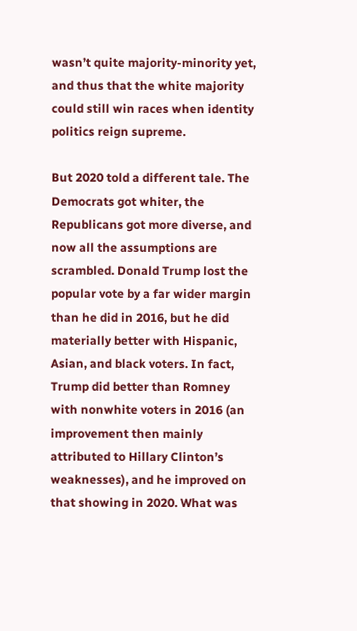wasn’t quite majority-minority yet, and thus that the white majority could still win races when identity politics reign supreme.

But 2020 told a different tale. The Democrats got whiter, the Republicans got more diverse, and now all the assumptions are scrambled. Donald Trump lost the popular vote by a far wider margin than he did in 2016, but he did materially better with Hispanic, Asian, and black voters. In fact, Trump did better than Romney with nonwhite voters in 2016 (an improvement then mainly attributed to Hillary Clinton’s weaknesses), and he improved on that showing in 2020. What was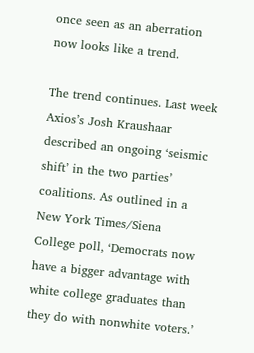once seen as an aberration now looks like a trend.

The trend continues. Last week Axios’s Josh Kraushaar described an ongoing ‘seismic shift’ in the two parties’ coalitions. As outlined in a New York Times/Siena College poll, ‘Democrats now have a bigger advantage with white college graduates than they do with nonwhite voters.’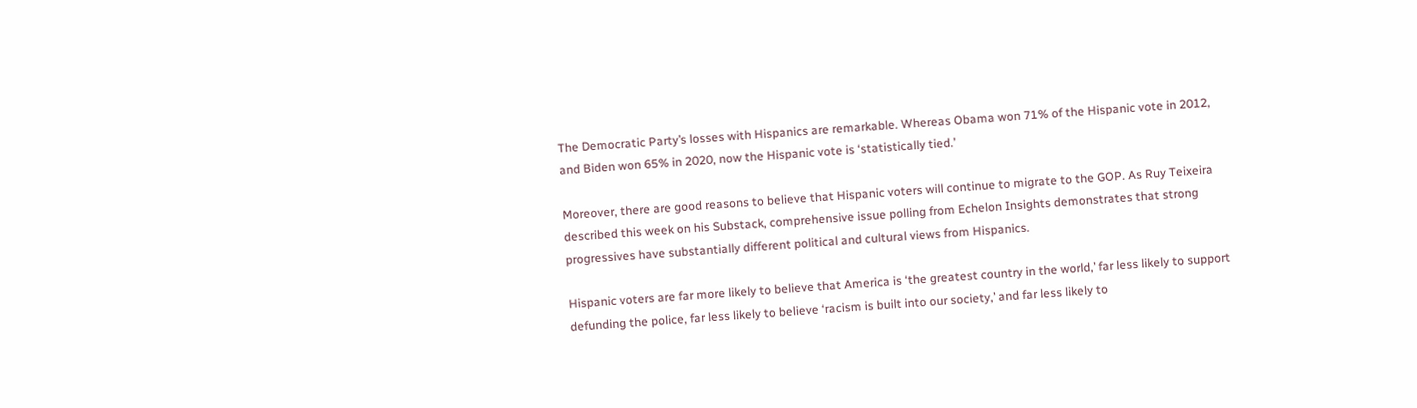The Democratic Party’s losses with Hispanics are remarkable. Whereas Obama won 71% of the Hispanic vote in 2012, and Biden won 65% in 2020, now the Hispanic vote is ‘statistically tied.’

Moreover, there are good reasons to believe that Hispanic voters will continue to migrate to the GOP. As Ruy Teixeira described this week on his Substack, comprehensive issue polling from Echelon Insights demonstrates that strong progressives have substantially different political and cultural views from Hispanics.

Hispanic voters are far more likely to believe that America is ‘the greatest country in the world,’ far less likely to support defunding the police, far less likely to believe ‘racism is built into our society,’ and far less likely to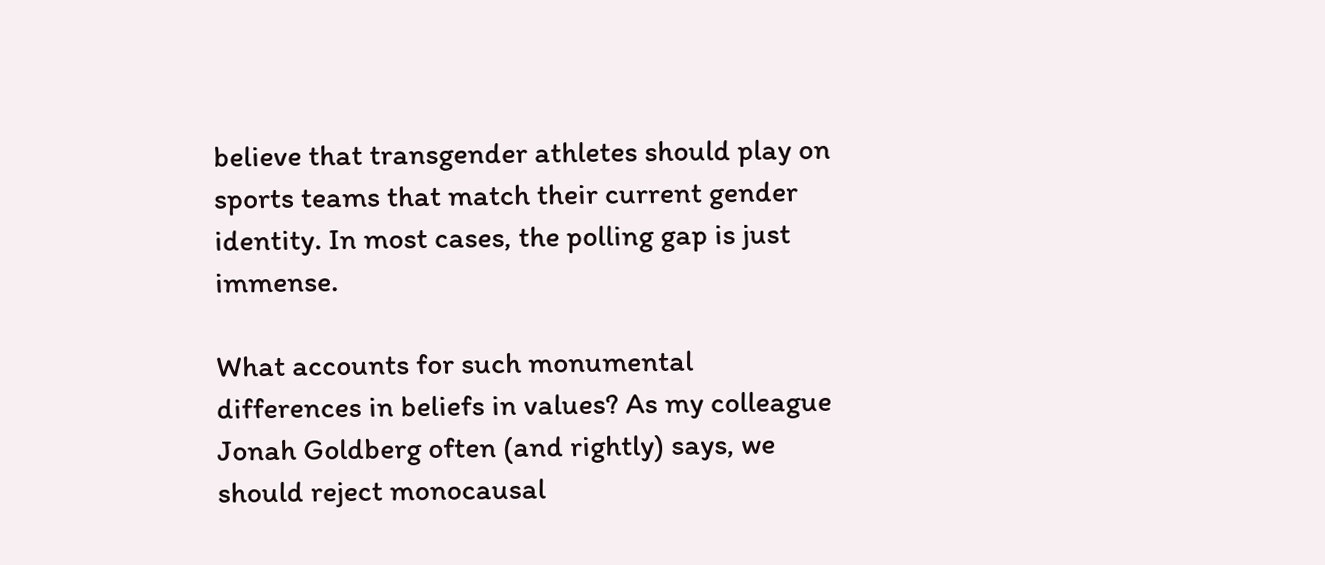believe that transgender athletes should play on sports teams that match their current gender identity. In most cases, the polling gap is just immense.

What accounts for such monumental differences in beliefs in values? As my colleague Jonah Goldberg often (and rightly) says, we should reject monocausal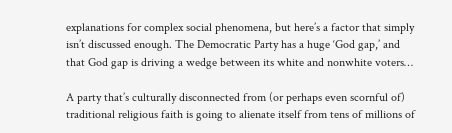explanations for complex social phenomena, but here’s a factor that simply isn’t discussed enough. The Democratic Party has a huge ‘God gap,’ and that God gap is driving a wedge between its white and nonwhite voters…

A party that’s culturally disconnected from (or perhaps even scornful of) traditional religious faith is going to alienate itself from tens of millions of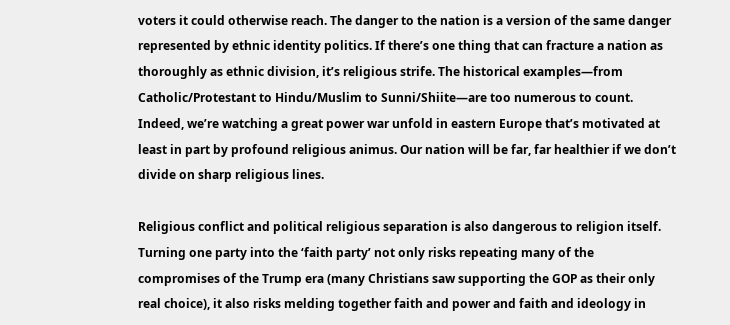voters it could otherwise reach. The danger to the nation is a version of the same danger represented by ethnic identity politics. If there’s one thing that can fracture a nation as thoroughly as ethnic division, it’s religious strife. The historical examples—from Catholic/Protestant to Hindu/Muslim to Sunni/Shiite—are too numerous to count. Indeed, we’re watching a great power war unfold in eastern Europe that’s motivated at least in part by profound religious animus. Our nation will be far, far healthier if we don’t divide on sharp religious lines.

Religious conflict and political religious separation is also dangerous to religion itself. Turning one party into the ‘faith party’ not only risks repeating many of the compromises of the Trump era (many Christians saw supporting the GOP as their only real choice), it also risks melding together faith and power and faith and ideology in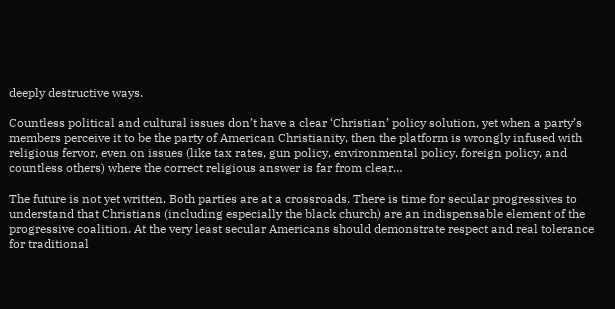deeply destructive ways.

Countless political and cultural issues don’t have a clear ‘Christian’ policy solution, yet when a party’s members perceive it to be the party of American Christianity, then the platform is wrongly infused with religious fervor, even on issues (like tax rates, gun policy, environmental policy, foreign policy, and countless others) where the correct religious answer is far from clear…

The future is not yet written. Both parties are at a crossroads. There is time for secular progressives to understand that Christians (including especially the black church) are an indispensable element of the progressive coalition. At the very least secular Americans should demonstrate respect and real tolerance for traditional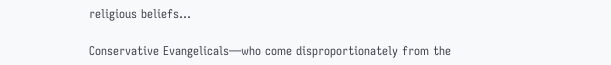religious beliefs…

Conservative Evangelicals—who come disproportionately from the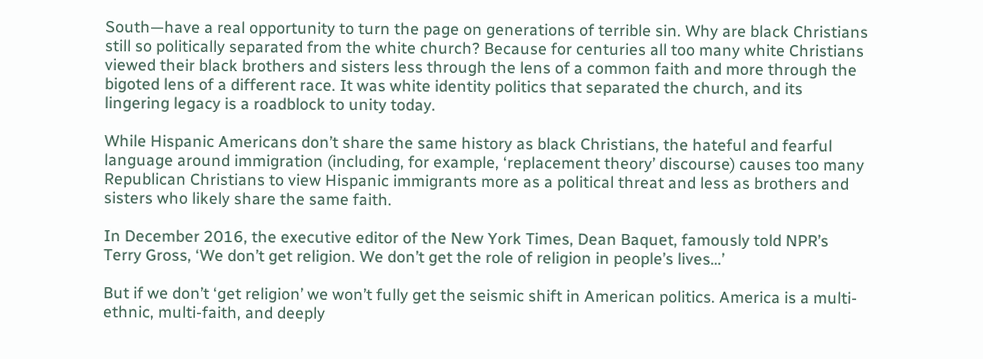South—have a real opportunity to turn the page on generations of terrible sin. Why are black Christians still so politically separated from the white church? Because for centuries all too many white Christians viewed their black brothers and sisters less through the lens of a common faith and more through the bigoted lens of a different race. It was white identity politics that separated the church, and its lingering legacy is a roadblock to unity today.

While Hispanic Americans don’t share the same history as black Christians, the hateful and fearful language around immigration (including, for example, ‘replacement theory’ discourse) causes too many Republican Christians to view Hispanic immigrants more as a political threat and less as brothers and sisters who likely share the same faith.

In December 2016, the executive editor of the New York Times, Dean Baquet, famously told NPR’s Terry Gross, ‘We don’t get religion. We don’t get the role of religion in people’s lives…’

But if we don’t ‘get religion’ we won’t fully get the seismic shift in American politics. America is a multi-ethnic, multi-faith, and deeply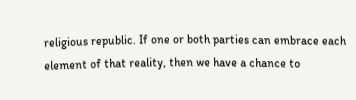religious republic. If one or both parties can embrace each element of that reality, then we have a chance to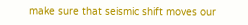make sure that seismic shift moves our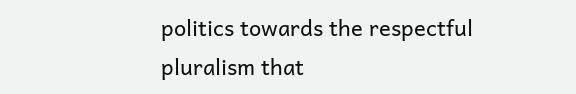politics towards the respectful pluralism that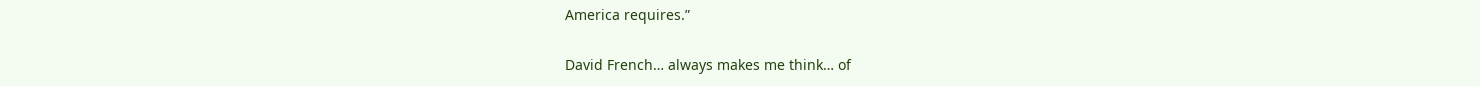America requires.”

David French… always makes me think… of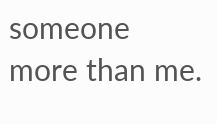someone more than me.